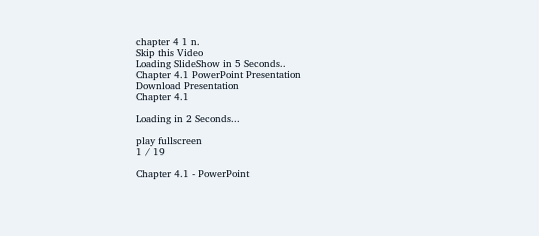chapter 4 1 n.
Skip this Video
Loading SlideShow in 5 Seconds..
Chapter 4.1 PowerPoint Presentation
Download Presentation
Chapter 4.1

Loading in 2 Seconds...

play fullscreen
1 / 19

Chapter 4.1 - PowerPoint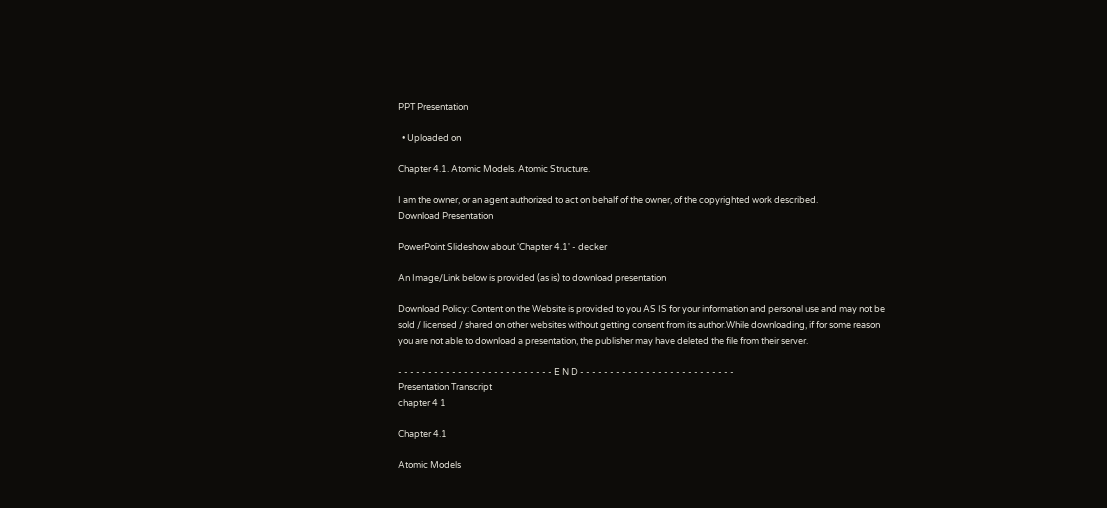PPT Presentation

  • Uploaded on

Chapter 4.1. Atomic Models. Atomic Structure.

I am the owner, or an agent authorized to act on behalf of the owner, of the copyrighted work described.
Download Presentation

PowerPoint Slideshow about 'Chapter 4.1' - decker

An Image/Link below is provided (as is) to download presentation

Download Policy: Content on the Website is provided to you AS IS for your information and personal use and may not be sold / licensed / shared on other websites without getting consent from its author.While downloading, if for some reason you are not able to download a presentation, the publisher may have deleted the file from their server.

- - - - - - - - - - - - - - - - - - - - - - - - - - E N D - - - - - - - - - - - - - - - - - - - - - - - - - -
Presentation Transcript
chapter 4 1

Chapter 4.1

Atomic Models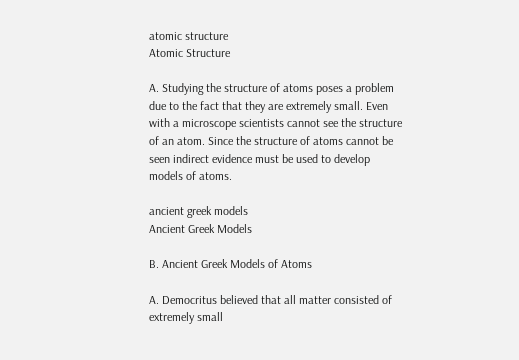atomic structure
Atomic Structure

A. Studying the structure of atoms poses a problem due to the fact that they are extremely small. Even with a microscope scientists cannot see the structure of an atom. Since the structure of atoms cannot be seen indirect evidence must be used to develop models of atoms.

ancient greek models
Ancient Greek Models

B. Ancient Greek Models of Atoms

A. Democritus believed that all matter consisted of extremely small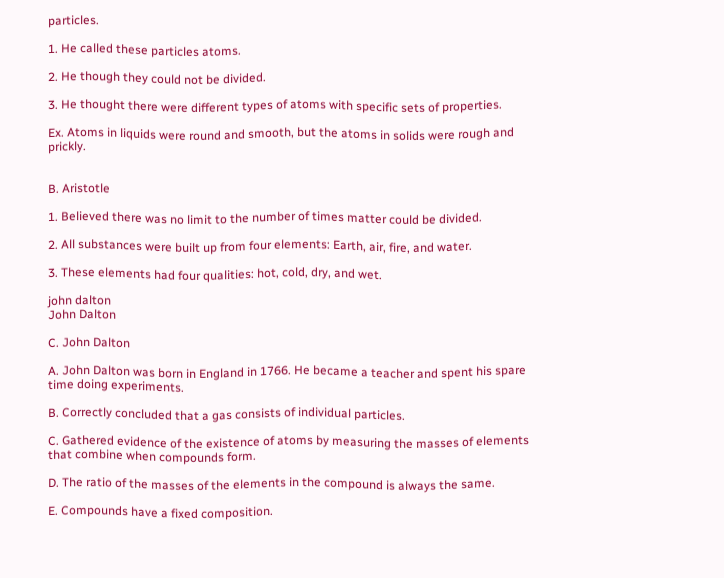particles.

1. He called these particles atoms.

2. He though they could not be divided.

3. He thought there were different types of atoms with specific sets of properties.

Ex. Atoms in liquids were round and smooth, but the atoms in solids were rough and prickly.


B. Aristotle

1. Believed there was no limit to the number of times matter could be divided.

2. All substances were built up from four elements: Earth, air, fire, and water.

3. These elements had four qualities: hot, cold, dry, and wet.

john dalton
John Dalton

C. John Dalton

A. John Dalton was born in England in 1766. He became a teacher and spent his spare time doing experiments.

B. Correctly concluded that a gas consists of individual particles.

C. Gathered evidence of the existence of atoms by measuring the masses of elements that combine when compounds form.

D. The ratio of the masses of the elements in the compound is always the same.

E. Compounds have a fixed composition.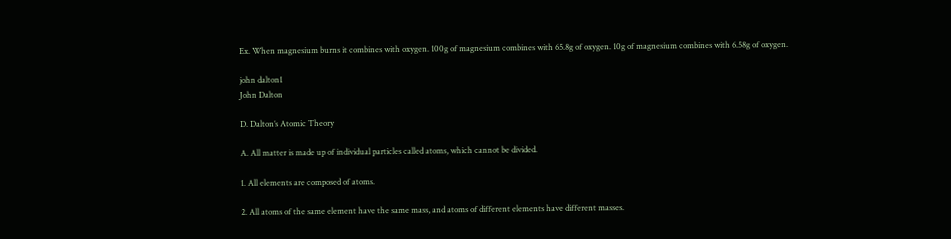Ex. When magnesium burns it combines with oxygen. 100g of magnesium combines with 65.8g of oxygen. 10g of magnesium combines with 6.58g of oxygen.

john dalton1
John Dalton

D. Dalton’s Atomic Theory

A. All matter is made up of individual particles called atoms, which cannot be divided.

1. All elements are composed of atoms.

2. All atoms of the same element have the same mass, and atoms of different elements have different masses.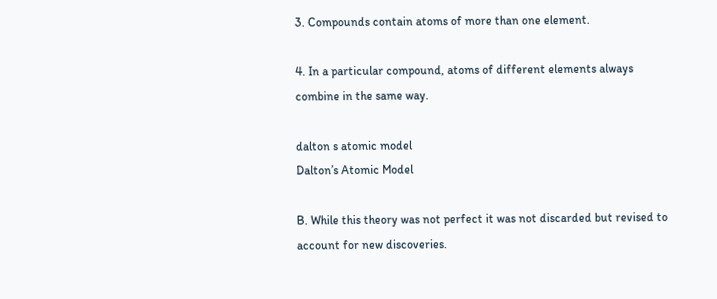3. Compounds contain atoms of more than one element.

4. In a particular compound, atoms of different elements always combine in the same way.

dalton s atomic model
Dalton’s Atomic Model

B. While this theory was not perfect it was not discarded but revised to account for new discoveries.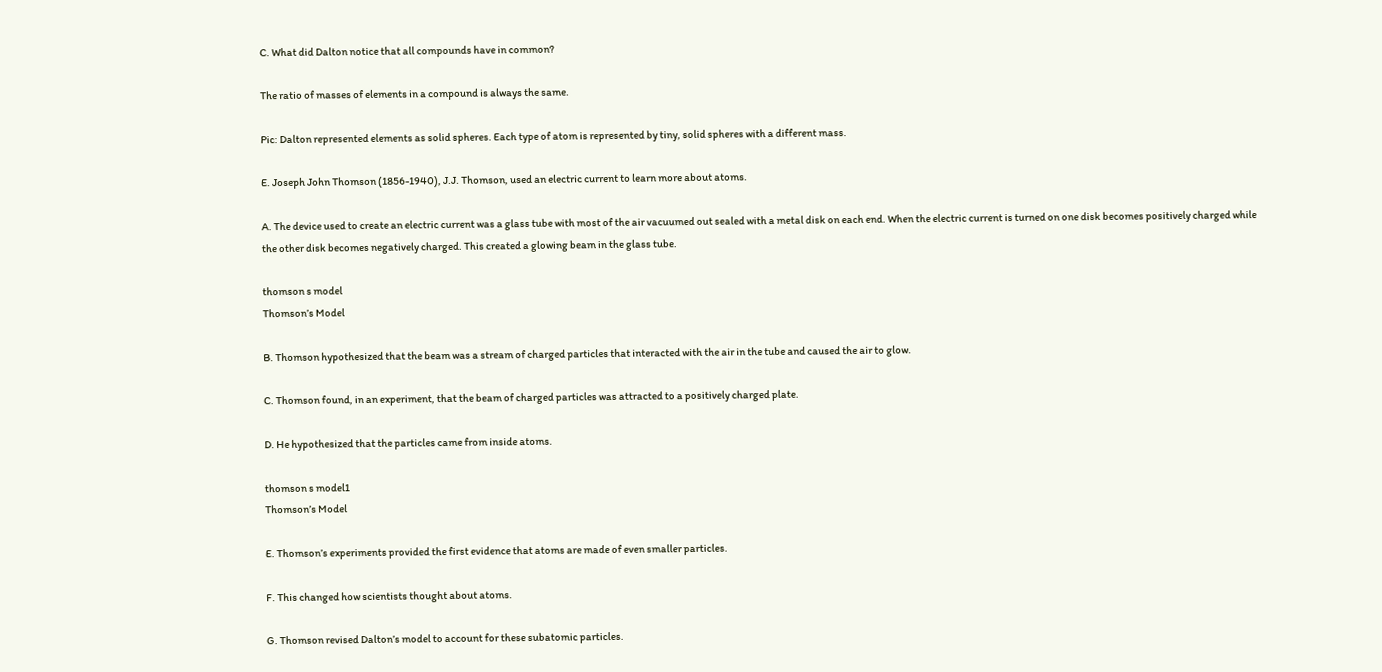C. What did Dalton notice that all compounds have in common?

The ratio of masses of elements in a compound is always the same.

Pic: Dalton represented elements as solid spheres. Each type of atom is represented by tiny, solid spheres with a different mass.

E. Joseph John Thomson (1856-1940), J.J. Thomson, used an electric current to learn more about atoms.

A. The device used to create an electric current was a glass tube with most of the air vacuumed out sealed with a metal disk on each end. When the electric current is turned on one disk becomes positively charged while the other disk becomes negatively charged. This created a glowing beam in the glass tube.

thomson s model
Thomson’s Model

B. Thomson hypothesized that the beam was a stream of charged particles that interacted with the air in the tube and caused the air to glow.

C. Thomson found, in an experiment, that the beam of charged particles was attracted to a positively charged plate.

D. He hypothesized that the particles came from inside atoms.

thomson s model1
Thomson’s Model

E. Thomson’s experiments provided the first evidence that atoms are made of even smaller particles.

F. This changed how scientists thought about atoms.

G. Thomson revised Dalton’s model to account for these subatomic particles.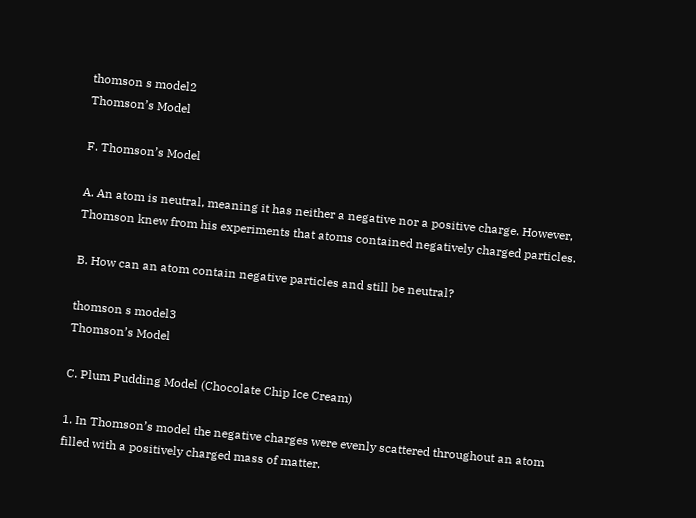thomson s model2
Thomson’s Model

F. Thomson’s Model

A. An atom is neutral, meaning it has neither a negative nor a positive charge. However, Thomson knew from his experiments that atoms contained negatively charged particles.

B. How can an atom contain negative particles and still be neutral?

thomson s model3
Thomson’s Model

C. Plum Pudding Model (Chocolate Chip Ice Cream)

1. In Thomson’s model the negative charges were evenly scattered throughout an atom filled with a positively charged mass of matter.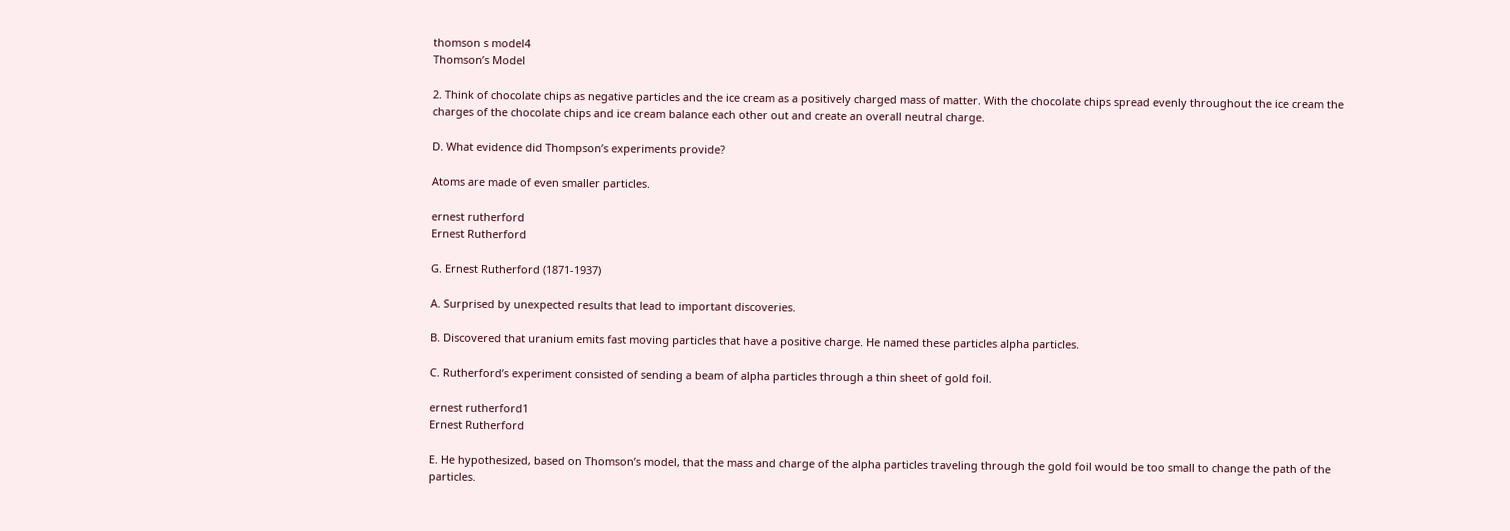thomson s model4
Thomson’s Model

2. Think of chocolate chips as negative particles and the ice cream as a positively charged mass of matter. With the chocolate chips spread evenly throughout the ice cream the charges of the chocolate chips and ice cream balance each other out and create an overall neutral charge.

D. What evidence did Thompson’s experiments provide?

Atoms are made of even smaller particles.

ernest rutherford
Ernest Rutherford

G. Ernest Rutherford (1871-1937)

A. Surprised by unexpected results that lead to important discoveries.

B. Discovered that uranium emits fast moving particles that have a positive charge. He named these particles alpha particles.

C. Rutherford’s experiment consisted of sending a beam of alpha particles through a thin sheet of gold foil.

ernest rutherford1
Ernest Rutherford

E. He hypothesized, based on Thomson’s model, that the mass and charge of the alpha particles traveling through the gold foil would be too small to change the path of the particles.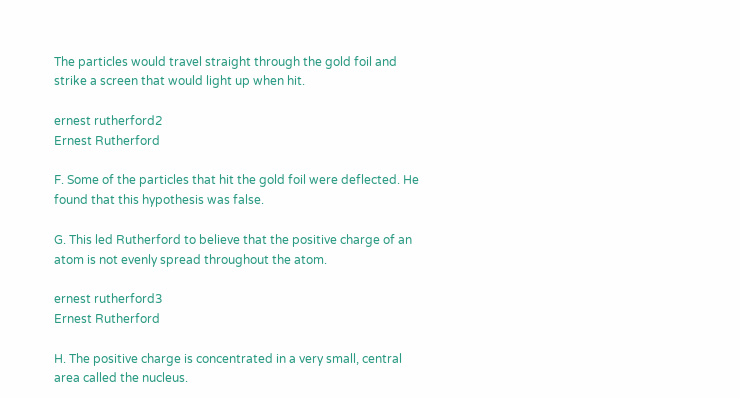The particles would travel straight through the gold foil and strike a screen that would light up when hit.

ernest rutherford2
Ernest Rutherford

F. Some of the particles that hit the gold foil were deflected. He found that this hypothesis was false.

G. This led Rutherford to believe that the positive charge of an atom is not evenly spread throughout the atom.

ernest rutherford3
Ernest Rutherford

H. The positive charge is concentrated in a very small, central area called the nucleus.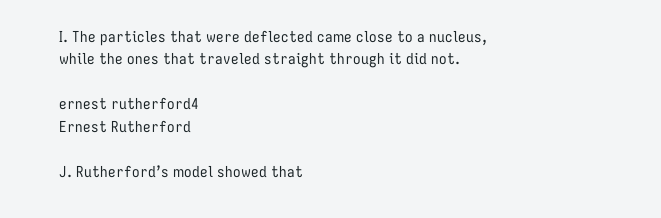I. The particles that were deflected came close to a nucleus, while the ones that traveled straight through it did not.

ernest rutherford4
Ernest Rutherford

J. Rutherford’s model showed that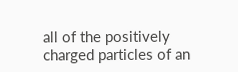all of the positively charged particles of an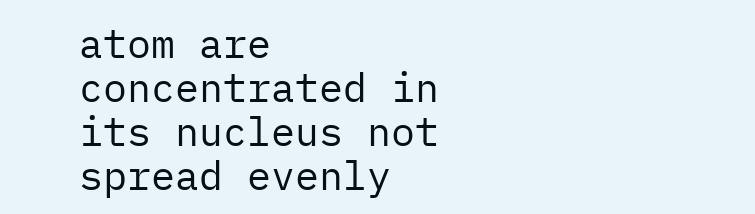atom are concentrated in its nucleus not spread evenly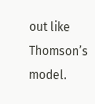out like Thomson’s model.